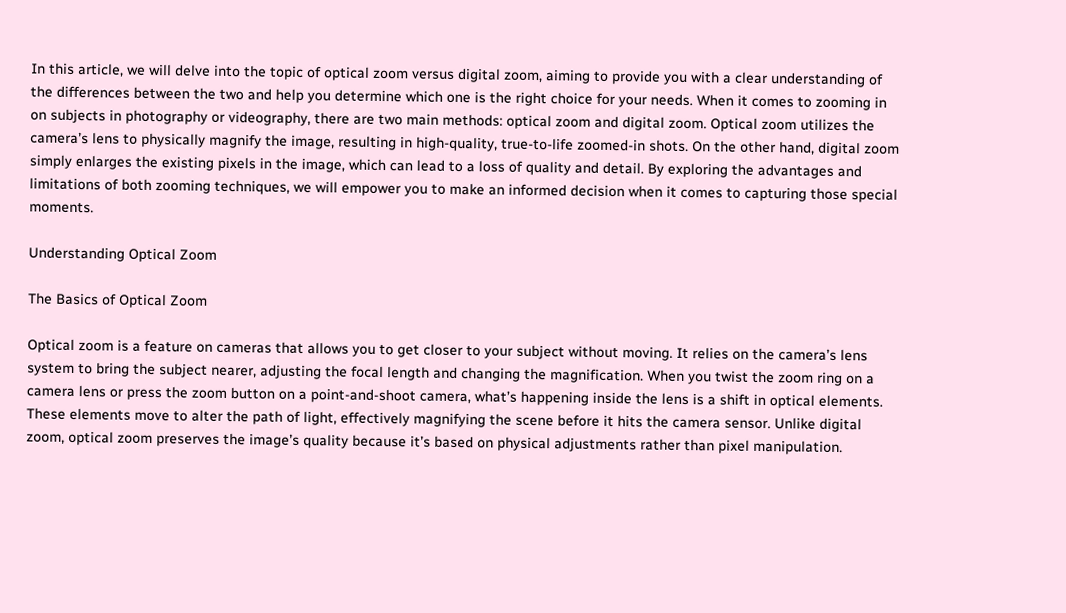In this article, we will delve into the topic of optical zoom versus digital zoom, aiming to provide you with a clear understanding of the differences between the two and help you determine which one is the right choice for your needs. When it comes to zooming in on subjects in photography or videography, there are two main methods: optical zoom and digital zoom. Optical zoom utilizes the camera’s lens to physically magnify the image, resulting in high-quality, true-to-life zoomed-in shots. On the other hand, digital zoom simply enlarges the existing pixels in the image, which can lead to a loss of quality and detail. By exploring the advantages and limitations of both zooming techniques, we will empower you to make an informed decision when it comes to capturing those special moments.

Understanding Optical Zoom

The Basics of Optical Zoom

Optical zoom is a feature on cameras that allows you to get closer to your subject without moving. It relies on the camera’s lens system to bring the subject nearer, adjusting the focal length and changing the magnification. When you twist the zoom ring on a camera lens or press the zoom button on a point-and-shoot camera, what’s happening inside the lens is a shift in optical elements. These elements move to alter the path of light, effectively magnifying the scene before it hits the camera sensor. Unlike digital zoom, optical zoom preserves the image’s quality because it’s based on physical adjustments rather than pixel manipulation.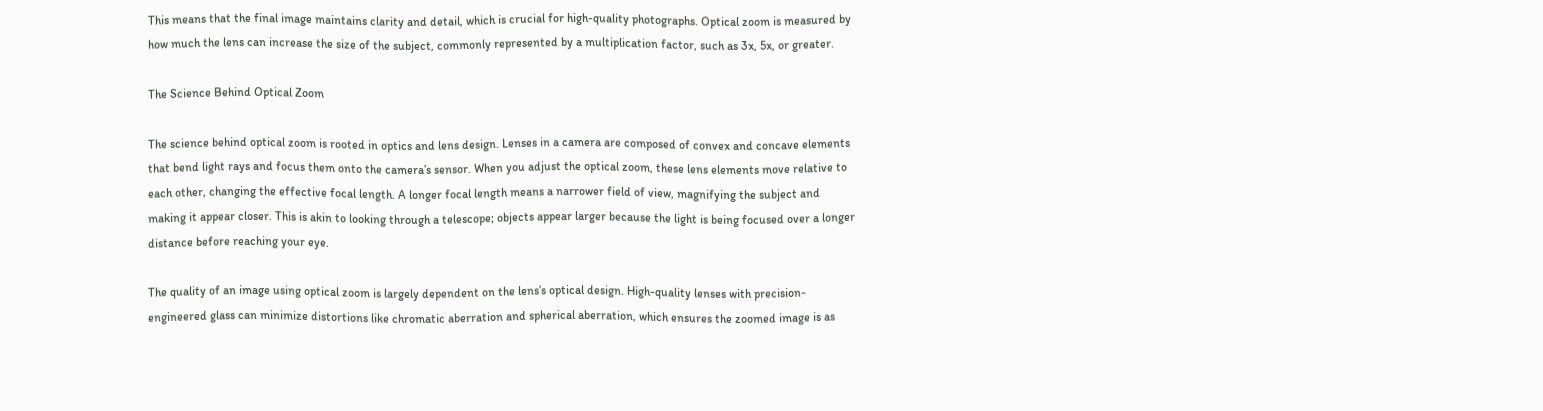This means that the final image maintains clarity and detail, which is crucial for high-quality photographs. Optical zoom is measured by how much the lens can increase the size of the subject, commonly represented by a multiplication factor, such as 3x, 5x, or greater.

The Science Behind Optical Zoom

The science behind optical zoom is rooted in optics and lens design. Lenses in a camera are composed of convex and concave elements that bend light rays and focus them onto the camera’s sensor. When you adjust the optical zoom, these lens elements move relative to each other, changing the effective focal length. A longer focal length means a narrower field of view, magnifying the subject and making it appear closer. This is akin to looking through a telescope; objects appear larger because the light is being focused over a longer distance before reaching your eye.

The quality of an image using optical zoom is largely dependent on the lens’s optical design. High-quality lenses with precision-engineered glass can minimize distortions like chromatic aberration and spherical aberration, which ensures the zoomed image is as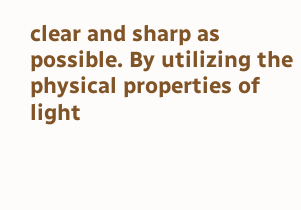clear and sharp as possible. By utilizing the physical properties of light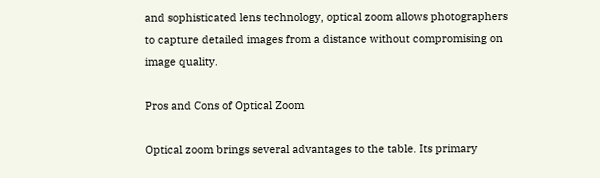and sophisticated lens technology, optical zoom allows photographers to capture detailed images from a distance without compromising on image quality.

Pros and Cons of Optical Zoom

Optical zoom brings several advantages to the table. Its primary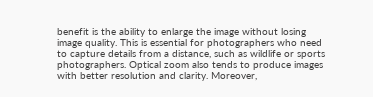benefit is the ability to enlarge the image without losing image quality. This is essential for photographers who need to capture details from a distance, such as wildlife or sports photographers. Optical zoom also tends to produce images with better resolution and clarity. Moreover,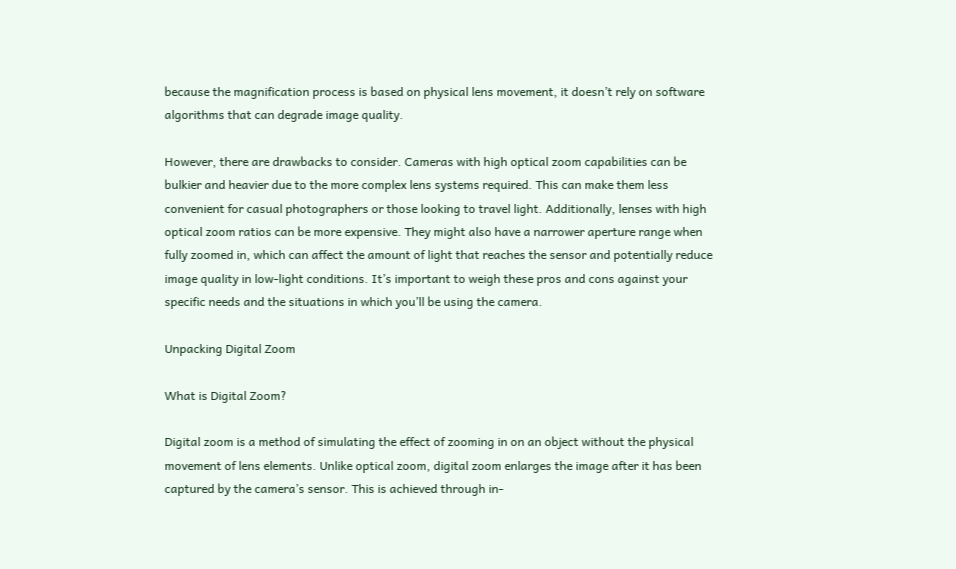because the magnification process is based on physical lens movement, it doesn’t rely on software algorithms that can degrade image quality.

However, there are drawbacks to consider. Cameras with high optical zoom capabilities can be bulkier and heavier due to the more complex lens systems required. This can make them less convenient for casual photographers or those looking to travel light. Additionally, lenses with high optical zoom ratios can be more expensive. They might also have a narrower aperture range when fully zoomed in, which can affect the amount of light that reaches the sensor and potentially reduce image quality in low-light conditions. It’s important to weigh these pros and cons against your specific needs and the situations in which you’ll be using the camera.

Unpacking Digital Zoom

What is Digital Zoom?

Digital zoom is a method of simulating the effect of zooming in on an object without the physical movement of lens elements. Unlike optical zoom, digital zoom enlarges the image after it has been captured by the camera’s sensor. This is achieved through in-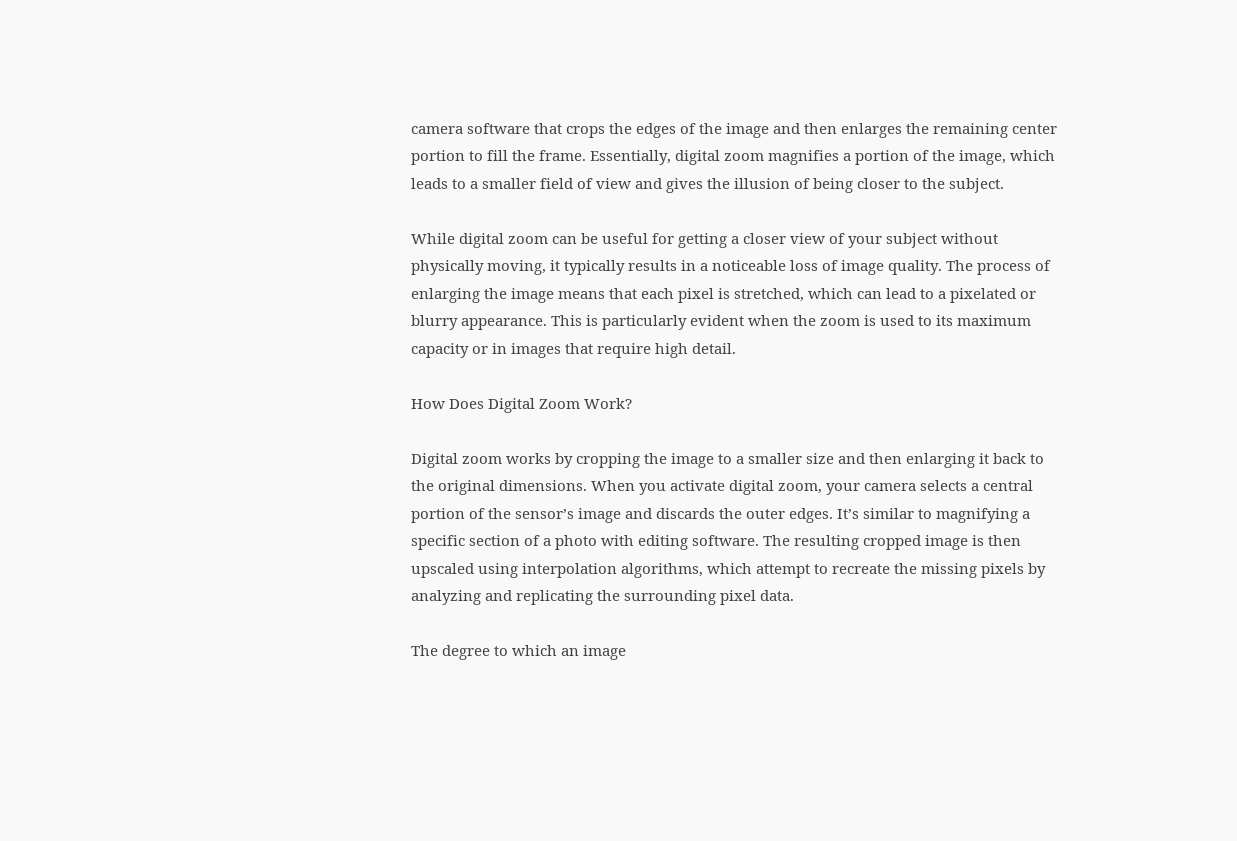camera software that crops the edges of the image and then enlarges the remaining center portion to fill the frame. Essentially, digital zoom magnifies a portion of the image, which leads to a smaller field of view and gives the illusion of being closer to the subject.

While digital zoom can be useful for getting a closer view of your subject without physically moving, it typically results in a noticeable loss of image quality. The process of enlarging the image means that each pixel is stretched, which can lead to a pixelated or blurry appearance. This is particularly evident when the zoom is used to its maximum capacity or in images that require high detail.

How Does Digital Zoom Work?

Digital zoom works by cropping the image to a smaller size and then enlarging it back to the original dimensions. When you activate digital zoom, your camera selects a central portion of the sensor’s image and discards the outer edges. It’s similar to magnifying a specific section of a photo with editing software. The resulting cropped image is then upscaled using interpolation algorithms, which attempt to recreate the missing pixels by analyzing and replicating the surrounding pixel data.

The degree to which an image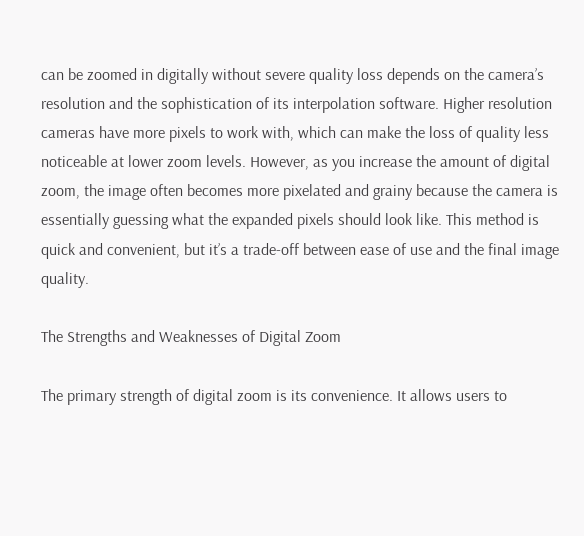can be zoomed in digitally without severe quality loss depends on the camera’s resolution and the sophistication of its interpolation software. Higher resolution cameras have more pixels to work with, which can make the loss of quality less noticeable at lower zoom levels. However, as you increase the amount of digital zoom, the image often becomes more pixelated and grainy because the camera is essentially guessing what the expanded pixels should look like. This method is quick and convenient, but it’s a trade-off between ease of use and the final image quality.

The Strengths and Weaknesses of Digital Zoom

The primary strength of digital zoom is its convenience. It allows users to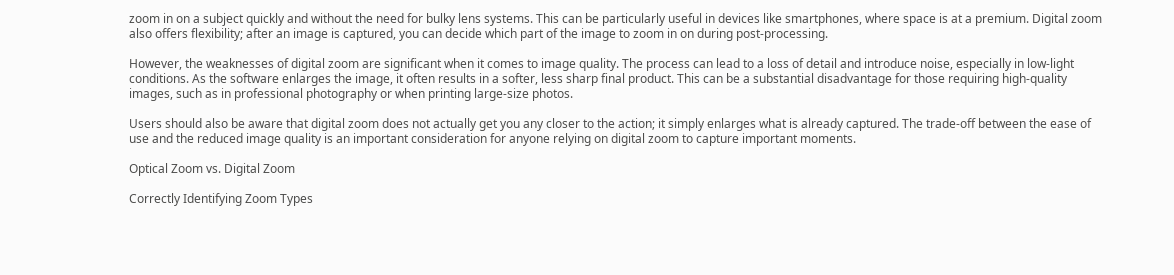zoom in on a subject quickly and without the need for bulky lens systems. This can be particularly useful in devices like smartphones, where space is at a premium. Digital zoom also offers flexibility; after an image is captured, you can decide which part of the image to zoom in on during post-processing.

However, the weaknesses of digital zoom are significant when it comes to image quality. The process can lead to a loss of detail and introduce noise, especially in low-light conditions. As the software enlarges the image, it often results in a softer, less sharp final product. This can be a substantial disadvantage for those requiring high-quality images, such as in professional photography or when printing large-size photos.

Users should also be aware that digital zoom does not actually get you any closer to the action; it simply enlarges what is already captured. The trade-off between the ease of use and the reduced image quality is an important consideration for anyone relying on digital zoom to capture important moments.

Optical Zoom vs. Digital Zoom

Correctly Identifying Zoom Types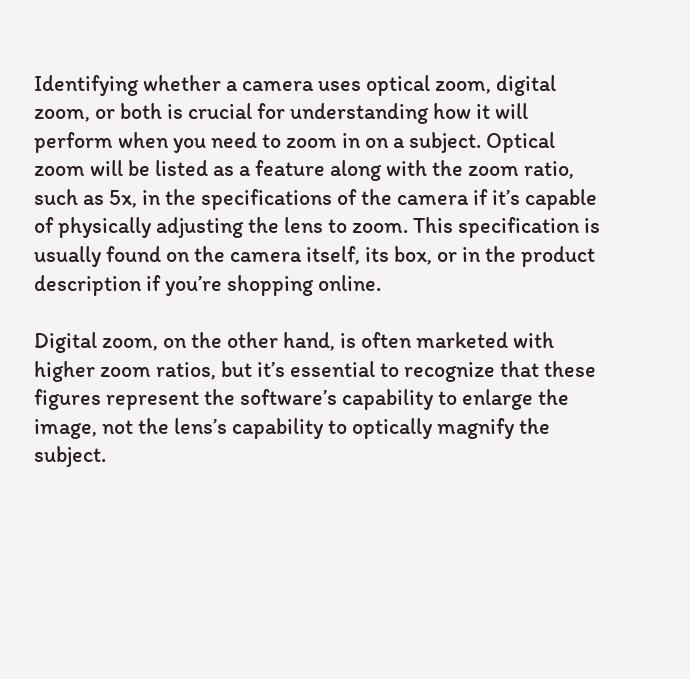Identifying whether a camera uses optical zoom, digital zoom, or both is crucial for understanding how it will perform when you need to zoom in on a subject. Optical zoom will be listed as a feature along with the zoom ratio, such as 5x, in the specifications of the camera if it’s capable of physically adjusting the lens to zoom. This specification is usually found on the camera itself, its box, or in the product description if you’re shopping online.

Digital zoom, on the other hand, is often marketed with higher zoom ratios, but it’s essential to recognize that these figures represent the software’s capability to enlarge the image, not the lens’s capability to optically magnify the subject.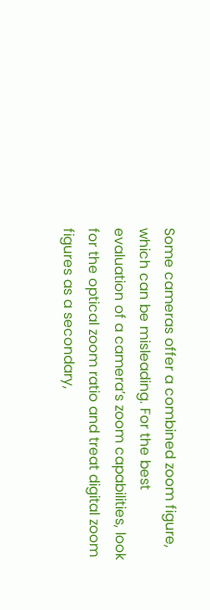Some cameras offer a combined zoom figure, which can be misleading. For the best evaluation of a camera’s zoom capabilities, look for the optical zoom ratio and treat digital zoom figures as a secondary,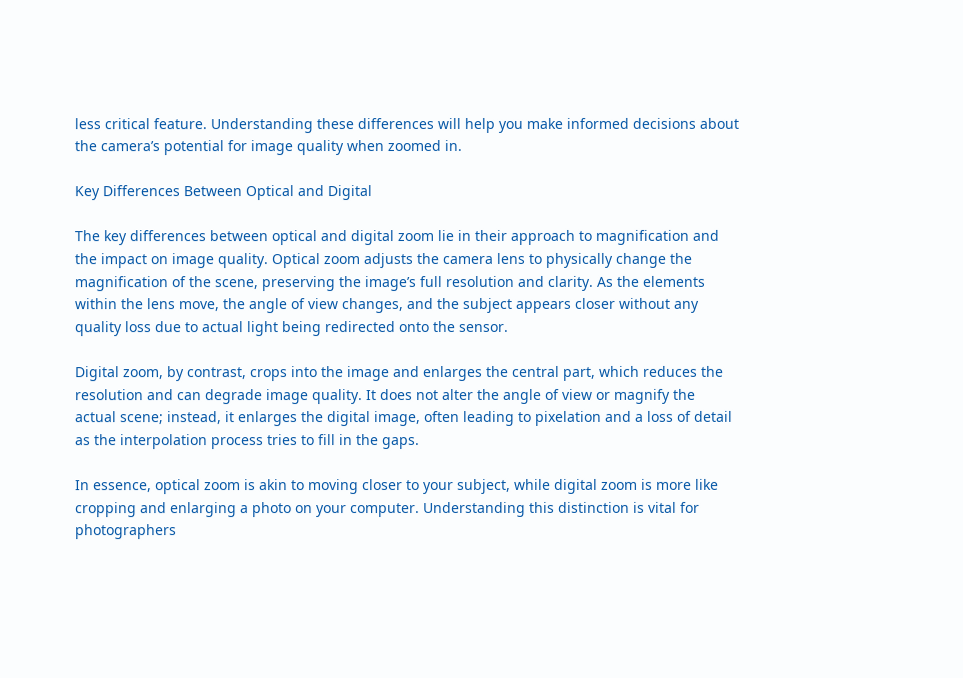less critical feature. Understanding these differences will help you make informed decisions about the camera’s potential for image quality when zoomed in.

Key Differences Between Optical and Digital

The key differences between optical and digital zoom lie in their approach to magnification and the impact on image quality. Optical zoom adjusts the camera lens to physically change the magnification of the scene, preserving the image’s full resolution and clarity. As the elements within the lens move, the angle of view changes, and the subject appears closer without any quality loss due to actual light being redirected onto the sensor.

Digital zoom, by contrast, crops into the image and enlarges the central part, which reduces the resolution and can degrade image quality. It does not alter the angle of view or magnify the actual scene; instead, it enlarges the digital image, often leading to pixelation and a loss of detail as the interpolation process tries to fill in the gaps.

In essence, optical zoom is akin to moving closer to your subject, while digital zoom is more like cropping and enlarging a photo on your computer. Understanding this distinction is vital for photographers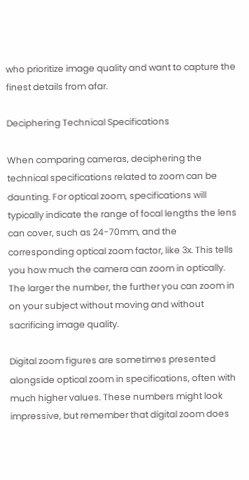who prioritize image quality and want to capture the finest details from afar.

Deciphering Technical Specifications

When comparing cameras, deciphering the technical specifications related to zoom can be daunting. For optical zoom, specifications will typically indicate the range of focal lengths the lens can cover, such as 24-70mm, and the corresponding optical zoom factor, like 3x. This tells you how much the camera can zoom in optically. The larger the number, the further you can zoom in on your subject without moving and without sacrificing image quality.

Digital zoom figures are sometimes presented alongside optical zoom in specifications, often with much higher values. These numbers might look impressive, but remember that digital zoom does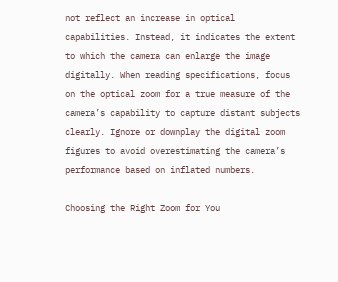not reflect an increase in optical capabilities. Instead, it indicates the extent to which the camera can enlarge the image digitally. When reading specifications, focus on the optical zoom for a true measure of the camera’s capability to capture distant subjects clearly. Ignore or downplay the digital zoom figures to avoid overestimating the camera’s performance based on inflated numbers.

Choosing the Right Zoom for You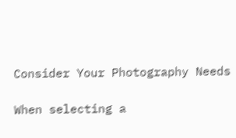Consider Your Photography Needs

When selecting a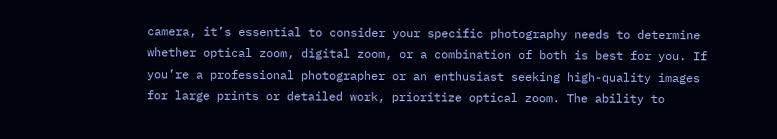camera, it’s essential to consider your specific photography needs to determine whether optical zoom, digital zoom, or a combination of both is best for you. If you’re a professional photographer or an enthusiast seeking high-quality images for large prints or detailed work, prioritize optical zoom. The ability to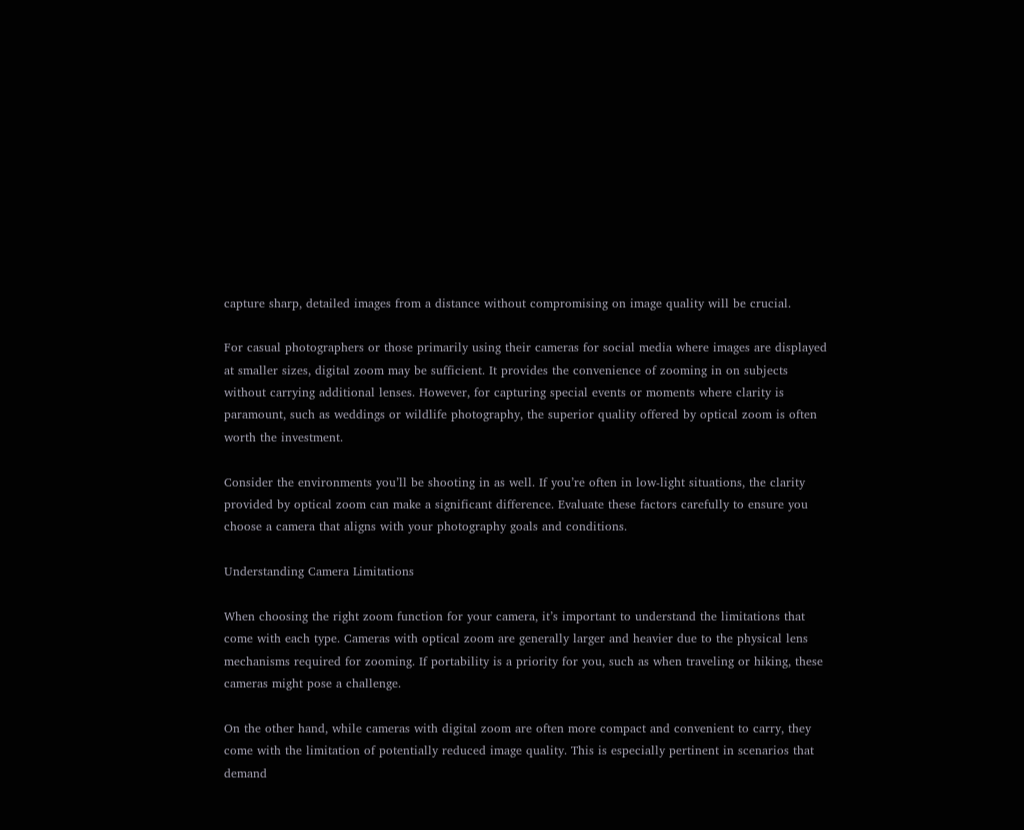capture sharp, detailed images from a distance without compromising on image quality will be crucial.

For casual photographers or those primarily using their cameras for social media where images are displayed at smaller sizes, digital zoom may be sufficient. It provides the convenience of zooming in on subjects without carrying additional lenses. However, for capturing special events or moments where clarity is paramount, such as weddings or wildlife photography, the superior quality offered by optical zoom is often worth the investment.

Consider the environments you’ll be shooting in as well. If you’re often in low-light situations, the clarity provided by optical zoom can make a significant difference. Evaluate these factors carefully to ensure you choose a camera that aligns with your photography goals and conditions.

Understanding Camera Limitations

When choosing the right zoom function for your camera, it’s important to understand the limitations that come with each type. Cameras with optical zoom are generally larger and heavier due to the physical lens mechanisms required for zooming. If portability is a priority for you, such as when traveling or hiking, these cameras might pose a challenge.

On the other hand, while cameras with digital zoom are often more compact and convenient to carry, they come with the limitation of potentially reduced image quality. This is especially pertinent in scenarios that demand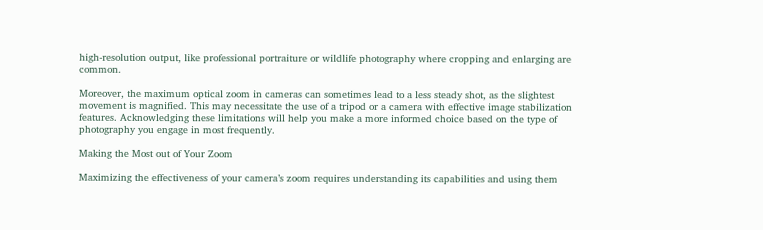high-resolution output, like professional portraiture or wildlife photography where cropping and enlarging are common.

Moreover, the maximum optical zoom in cameras can sometimes lead to a less steady shot, as the slightest movement is magnified. This may necessitate the use of a tripod or a camera with effective image stabilization features. Acknowledging these limitations will help you make a more informed choice based on the type of photography you engage in most frequently.

Making the Most out of Your Zoom

Maximizing the effectiveness of your camera’s zoom requires understanding its capabilities and using them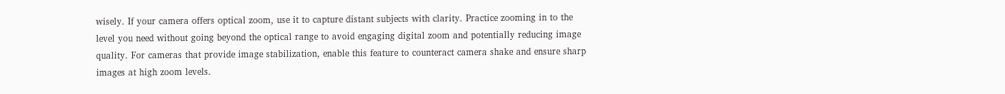wisely. If your camera offers optical zoom, use it to capture distant subjects with clarity. Practice zooming in to the level you need without going beyond the optical range to avoid engaging digital zoom and potentially reducing image quality. For cameras that provide image stabilization, enable this feature to counteract camera shake and ensure sharp images at high zoom levels.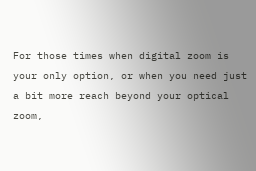For those times when digital zoom is your only option, or when you need just a bit more reach beyond your optical zoom,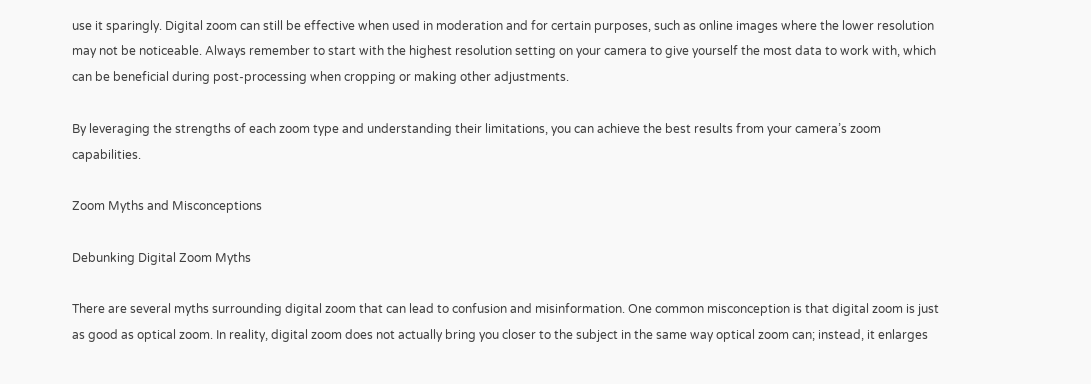use it sparingly. Digital zoom can still be effective when used in moderation and for certain purposes, such as online images where the lower resolution may not be noticeable. Always remember to start with the highest resolution setting on your camera to give yourself the most data to work with, which can be beneficial during post-processing when cropping or making other adjustments.

By leveraging the strengths of each zoom type and understanding their limitations, you can achieve the best results from your camera’s zoom capabilities.

Zoom Myths and Misconceptions

Debunking Digital Zoom Myths

There are several myths surrounding digital zoom that can lead to confusion and misinformation. One common misconception is that digital zoom is just as good as optical zoom. In reality, digital zoom does not actually bring you closer to the subject in the same way optical zoom can; instead, it enlarges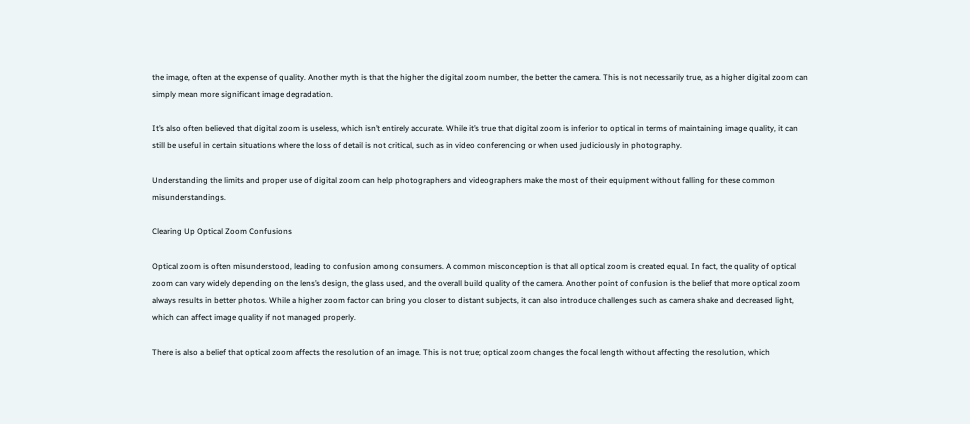the image, often at the expense of quality. Another myth is that the higher the digital zoom number, the better the camera. This is not necessarily true, as a higher digital zoom can simply mean more significant image degradation.

It’s also often believed that digital zoom is useless, which isn’t entirely accurate. While it’s true that digital zoom is inferior to optical in terms of maintaining image quality, it can still be useful in certain situations where the loss of detail is not critical, such as in video conferencing or when used judiciously in photography.

Understanding the limits and proper use of digital zoom can help photographers and videographers make the most of their equipment without falling for these common misunderstandings.

Clearing Up Optical Zoom Confusions

Optical zoom is often misunderstood, leading to confusion among consumers. A common misconception is that all optical zoom is created equal. In fact, the quality of optical zoom can vary widely depending on the lens’s design, the glass used, and the overall build quality of the camera. Another point of confusion is the belief that more optical zoom always results in better photos. While a higher zoom factor can bring you closer to distant subjects, it can also introduce challenges such as camera shake and decreased light, which can affect image quality if not managed properly.

There is also a belief that optical zoom affects the resolution of an image. This is not true; optical zoom changes the focal length without affecting the resolution, which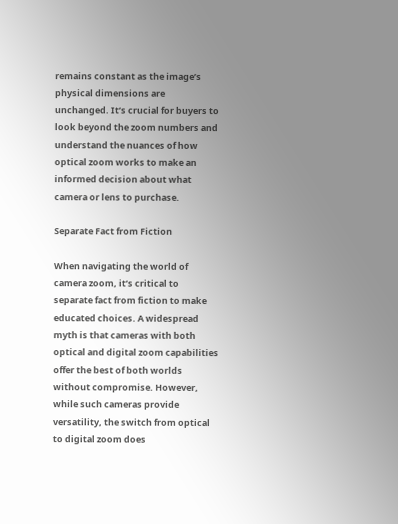remains constant as the image’s physical dimensions are unchanged. It’s crucial for buyers to look beyond the zoom numbers and understand the nuances of how optical zoom works to make an informed decision about what camera or lens to purchase.

Separate Fact from Fiction

When navigating the world of camera zoom, it’s critical to separate fact from fiction to make educated choices. A widespread myth is that cameras with both optical and digital zoom capabilities offer the best of both worlds without compromise. However, while such cameras provide versatility, the switch from optical to digital zoom does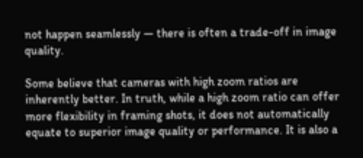not happen seamlessly — there is often a trade-off in image quality.

Some believe that cameras with high zoom ratios are inherently better. In truth, while a high zoom ratio can offer more flexibility in framing shots, it does not automatically equate to superior image quality or performance. It is also a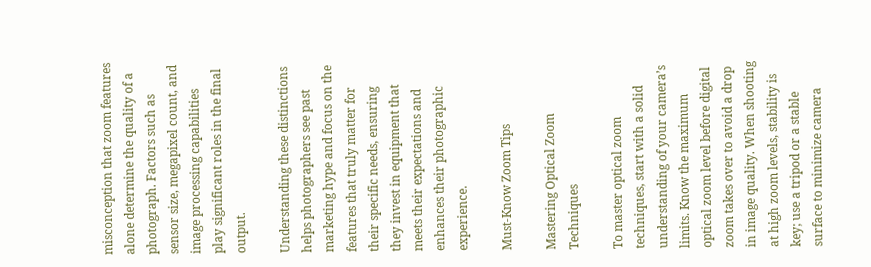misconception that zoom features alone determine the quality of a photograph. Factors such as sensor size, megapixel count, and image processing capabilities play significant roles in the final output.

Understanding these distinctions helps photographers see past marketing hype and focus on the features that truly matter for their specific needs, ensuring they invest in equipment that meets their expectations and enhances their photographic experience.

Must-Know Zoom Tips

Mastering Optical Zoom Techniques

To master optical zoom techniques, start with a solid understanding of your camera’s limits. Know the maximum optical zoom level before digital zoom takes over to avoid a drop in image quality. When shooting at high zoom levels, stability is key; use a tripod or a stable surface to minimize camera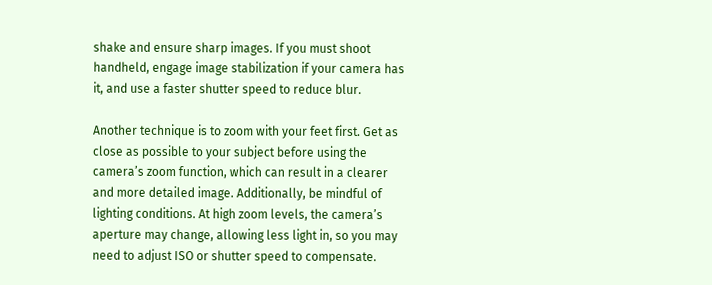shake and ensure sharp images. If you must shoot handheld, engage image stabilization if your camera has it, and use a faster shutter speed to reduce blur.

Another technique is to zoom with your feet first. Get as close as possible to your subject before using the camera’s zoom function, which can result in a clearer and more detailed image. Additionally, be mindful of lighting conditions. At high zoom levels, the camera’s aperture may change, allowing less light in, so you may need to adjust ISO or shutter speed to compensate.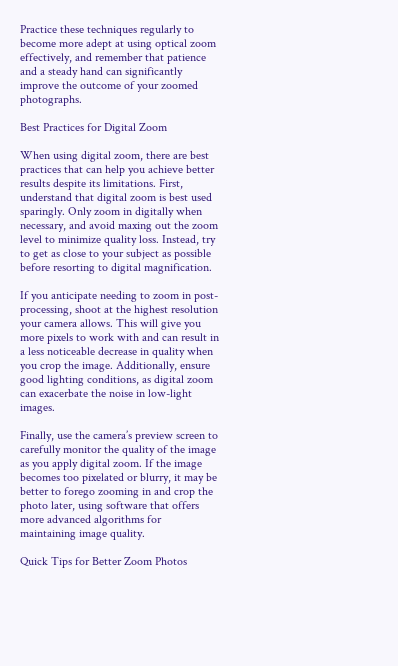Practice these techniques regularly to become more adept at using optical zoom effectively, and remember that patience and a steady hand can significantly improve the outcome of your zoomed photographs.

Best Practices for Digital Zoom

When using digital zoom, there are best practices that can help you achieve better results despite its limitations. First, understand that digital zoom is best used sparingly. Only zoom in digitally when necessary, and avoid maxing out the zoom level to minimize quality loss. Instead, try to get as close to your subject as possible before resorting to digital magnification.

If you anticipate needing to zoom in post-processing, shoot at the highest resolution your camera allows. This will give you more pixels to work with and can result in a less noticeable decrease in quality when you crop the image. Additionally, ensure good lighting conditions, as digital zoom can exacerbate the noise in low-light images.

Finally, use the camera’s preview screen to carefully monitor the quality of the image as you apply digital zoom. If the image becomes too pixelated or blurry, it may be better to forego zooming in and crop the photo later, using software that offers more advanced algorithms for maintaining image quality.

Quick Tips for Better Zoom Photos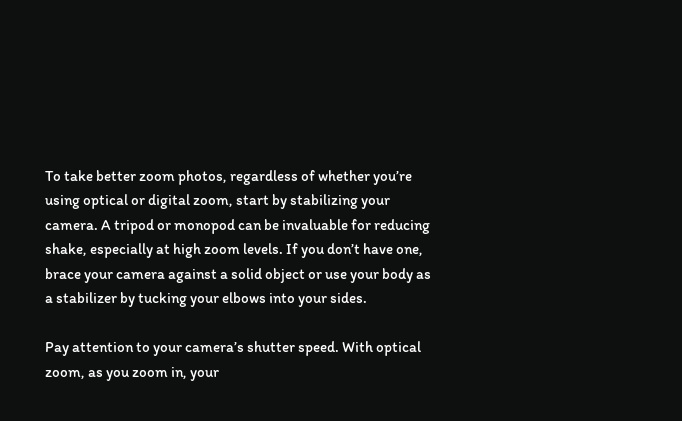To take better zoom photos, regardless of whether you’re using optical or digital zoom, start by stabilizing your camera. A tripod or monopod can be invaluable for reducing shake, especially at high zoom levels. If you don’t have one, brace your camera against a solid object or use your body as a stabilizer by tucking your elbows into your sides.

Pay attention to your camera’s shutter speed. With optical zoom, as you zoom in, your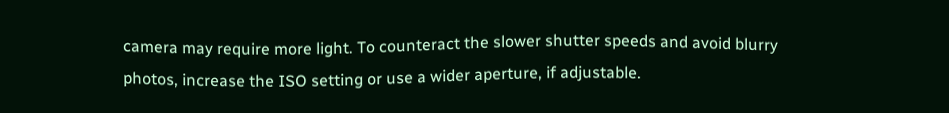camera may require more light. To counteract the slower shutter speeds and avoid blurry photos, increase the ISO setting or use a wider aperture, if adjustable.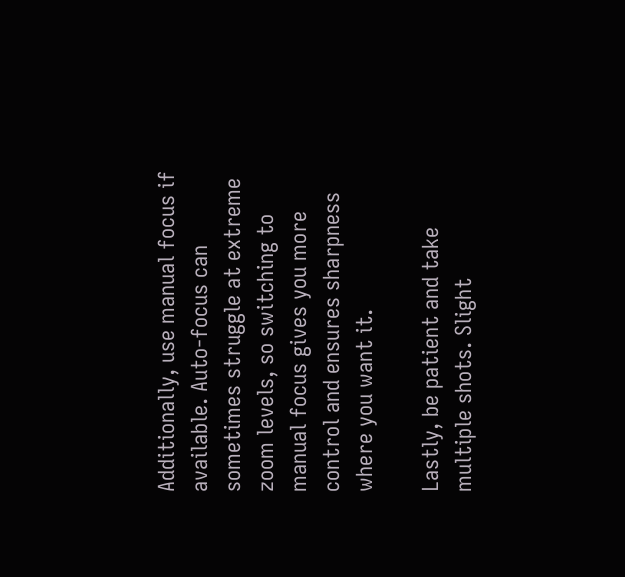Additionally, use manual focus if available. Auto-focus can sometimes struggle at extreme zoom levels, so switching to manual focus gives you more control and ensures sharpness where you want it.

Lastly, be patient and take multiple shots. Slight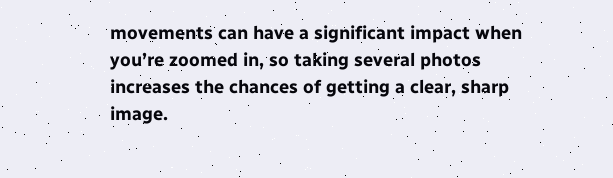movements can have a significant impact when you’re zoomed in, so taking several photos increases the chances of getting a clear, sharp image.